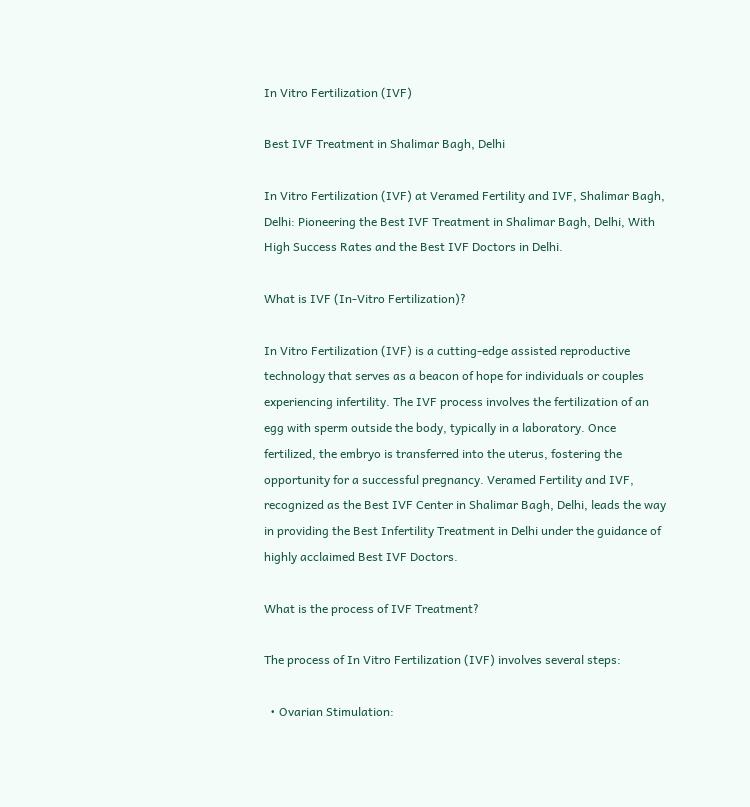In Vitro Fertilization (IVF)

Best IVF Treatment in Shalimar Bagh, Delhi

In Vitro Fertilization (IVF) at Veramed Fertility and IVF, Shalimar Bagh, Delhi: Pioneering the Best IVF Treatment in Shalimar Bagh, Delhi, With High Success Rates and the Best IVF Doctors in Delhi.

What is IVF (In-Vitro Fertilization)?

In Vitro Fertilization (IVF) is a cutting-edge assisted reproductive technology that serves as a beacon of hope for individuals or couples experiencing infertility. The IVF process involves the fertilization of an egg with sperm outside the body, typically in a laboratory. Once fertilized, the embryo is transferred into the uterus, fostering the opportunity for a successful pregnancy. Veramed Fertility and IVF, recognized as the Best IVF Center in Shalimar Bagh, Delhi, leads the way in providing the Best Infertility Treatment in Delhi under the guidance of highly acclaimed Best IVF Doctors.

What is the process of IVF Treatment?

The process of In Vitro Fertilization (IVF) involves several steps:

  • Ovarian Stimulation: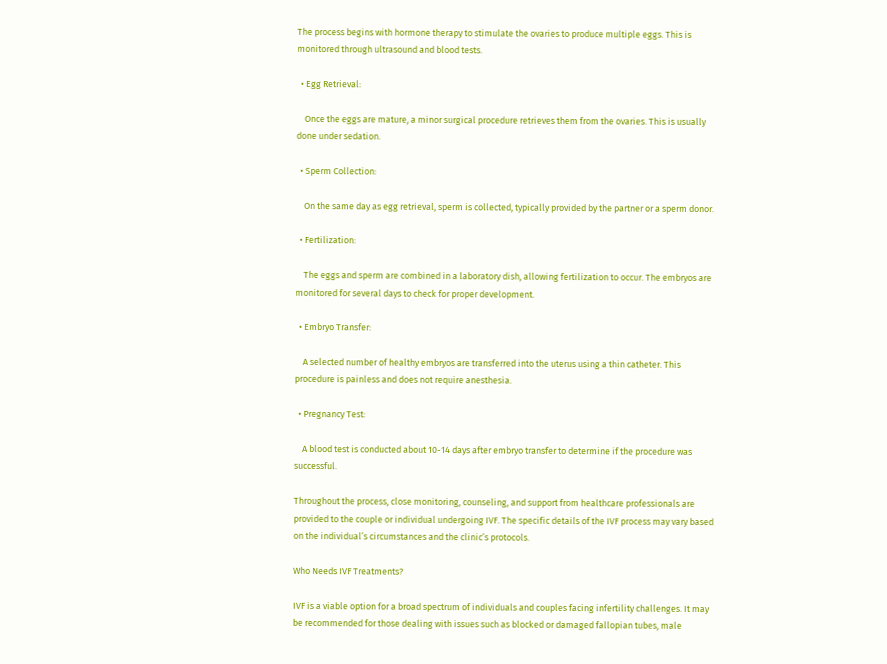The process begins with hormone therapy to stimulate the ovaries to produce multiple eggs. This is monitored through ultrasound and blood tests.

  • Egg Retrieval:

    Once the eggs are mature, a minor surgical procedure retrieves them from the ovaries. This is usually done under sedation.

  • Sperm Collection:

    On the same day as egg retrieval, sperm is collected, typically provided by the partner or a sperm donor.

  • Fertilization:

    The eggs and sperm are combined in a laboratory dish, allowing fertilization to occur. The embryos are monitored for several days to check for proper development.

  • Embryo Transfer:

    A selected number of healthy embryos are transferred into the uterus using a thin catheter. This procedure is painless and does not require anesthesia.

  • Pregnancy Test:

    A blood test is conducted about 10-14 days after embryo transfer to determine if the procedure was successful.

Throughout the process, close monitoring, counseling, and support from healthcare professionals are provided to the couple or individual undergoing IVF. The specific details of the IVF process may vary based on the individual’s circumstances and the clinic’s protocols.

Who Needs IVF Treatments?

IVF is a viable option for a broad spectrum of individuals and couples facing infertility challenges. It may be recommended for those dealing with issues such as blocked or damaged fallopian tubes, male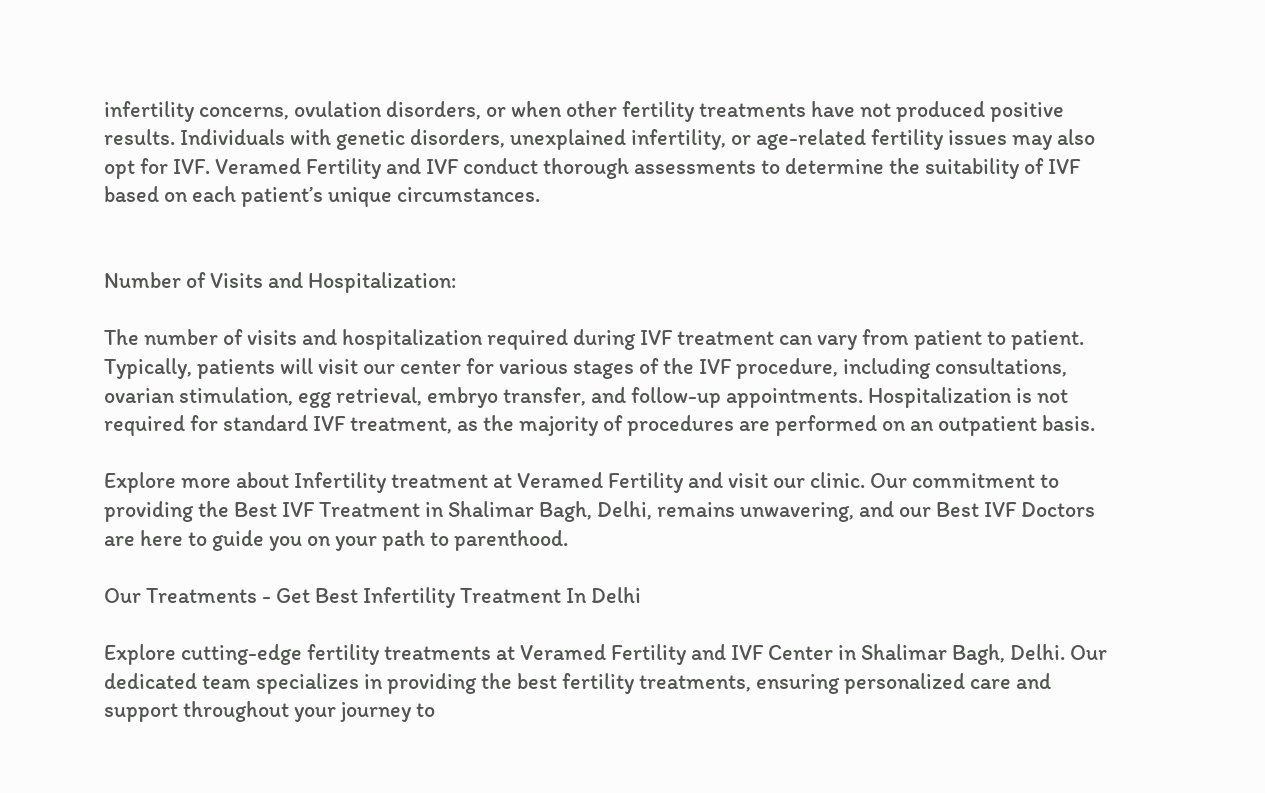infertility concerns, ovulation disorders, or when other fertility treatments have not produced positive results. Individuals with genetic disorders, unexplained infertility, or age-related fertility issues may also opt for IVF. Veramed Fertility and IVF conduct thorough assessments to determine the suitability of IVF based on each patient’s unique circumstances.


Number of Visits and Hospitalization:

The number of visits and hospitalization required during IVF treatment can vary from patient to patient. Typically, patients will visit our center for various stages of the IVF procedure, including consultations, ovarian stimulation, egg retrieval, embryo transfer, and follow-up appointments. Hospitalization is not required for standard IVF treatment, as the majority of procedures are performed on an outpatient basis.

Explore more about Infertility treatment at Veramed Fertility and visit our clinic. Our commitment to providing the Best IVF Treatment in Shalimar Bagh, Delhi, remains unwavering, and our Best IVF Doctors are here to guide you on your path to parenthood.

Our Treatments - Get Best Infertility Treatment In Delhi

Explore cutting-edge fertility treatments at Veramed Fertility and IVF Center in Shalimar Bagh, Delhi. Our dedicated team specializes in providing the best fertility treatments, ensuring personalized care and support throughout your journey to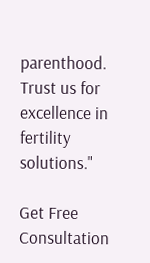parenthood. Trust us for excellence in fertility solutions."

Get Free Consultation